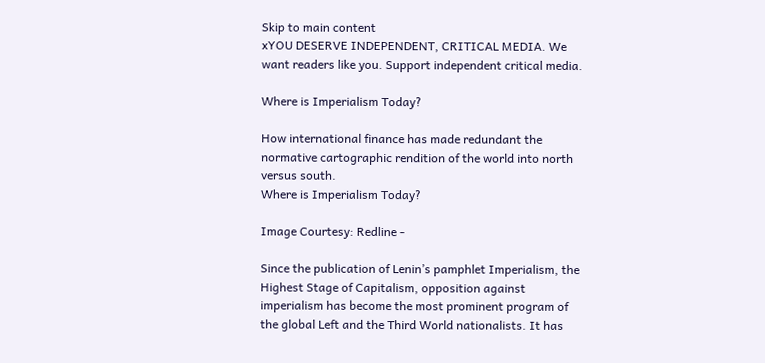Skip to main content
xYOU DESERVE INDEPENDENT, CRITICAL MEDIA. We want readers like you. Support independent critical media.

Where is Imperialism Today?

How international finance has made redundant the normative cartographic rendition of the world into north versus south.
Where is Imperialism Today?

Image Courtesy: Redline -

Since the publication of Lenin’s pamphlet Imperialism, the Highest Stage of Capitalism, opposition against imperialism has become the most prominent program of the global Left and the Third World nationalists. It has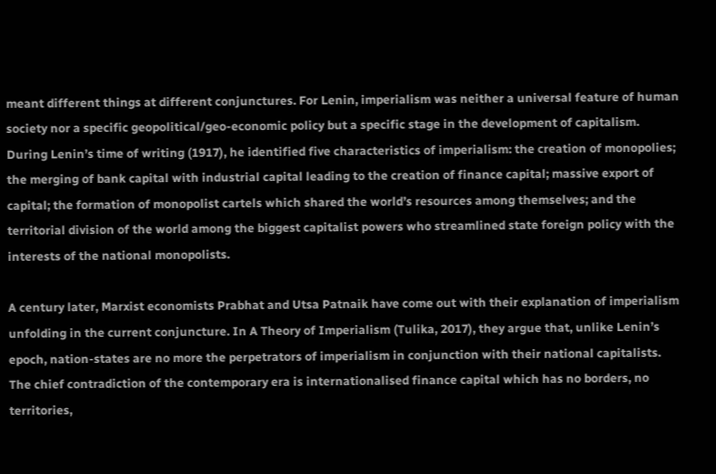meant different things at different conjunctures. For Lenin, imperialism was neither a universal feature of human society nor a specific geopolitical/geo-economic policy but a specific stage in the development of capitalism. During Lenin’s time of writing (1917), he identified five characteristics of imperialism: the creation of monopolies; the merging of bank capital with industrial capital leading to the creation of finance capital; massive export of capital; the formation of monopolist cartels which shared the world’s resources among themselves; and the territorial division of the world among the biggest capitalist powers who streamlined state foreign policy with the interests of the national monopolists.

A century later, Marxist economists Prabhat and Utsa Patnaik have come out with their explanation of imperialism unfolding in the current conjuncture. In A Theory of Imperialism (Tulika, 2017), they argue that, unlike Lenin’s epoch, nation-states are no more the perpetrators of imperialism in conjunction with their national capitalists. The chief contradiction of the contemporary era is internationalised finance capital which has no borders, no territories,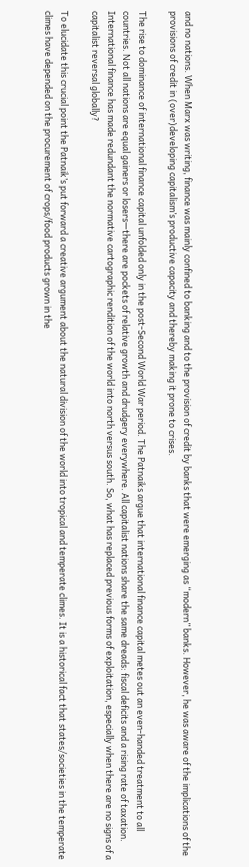and no nations. When Marx was writing, finance was mainly confined to banking and to the provision of credit by banks that were emerging as “modern” banks. However, he was aware of the implications of the provisions of credit in (over)developing capitalism’s productive capacity and thereby making it prone to crises.

The rise to dominance of international finance capital unfolded only in the post-Second World War period. The Patnaiks argue that international finance capital metes out an even-handed treatment to all countries. Not all nations are equal gainers or losers—there are pockets of relative growth and drudgery everywhere. All capitalist nations share the same dreads: fiscal deficits and a rising rate of taxation. International finance has made redundant the normative cartographic rendition of the world into north versus south. So, what has replaced previous forms of exploitation, especially when there are no signs of a capitalist reversal globally?

To elucidate this crucial point the Patnaik’s put forward a creative argument about the natural division of the world into tropical and temperate climes. It is a historical fact that states/societies in the temperate climes have depended on the procurement of crops/food products grown in the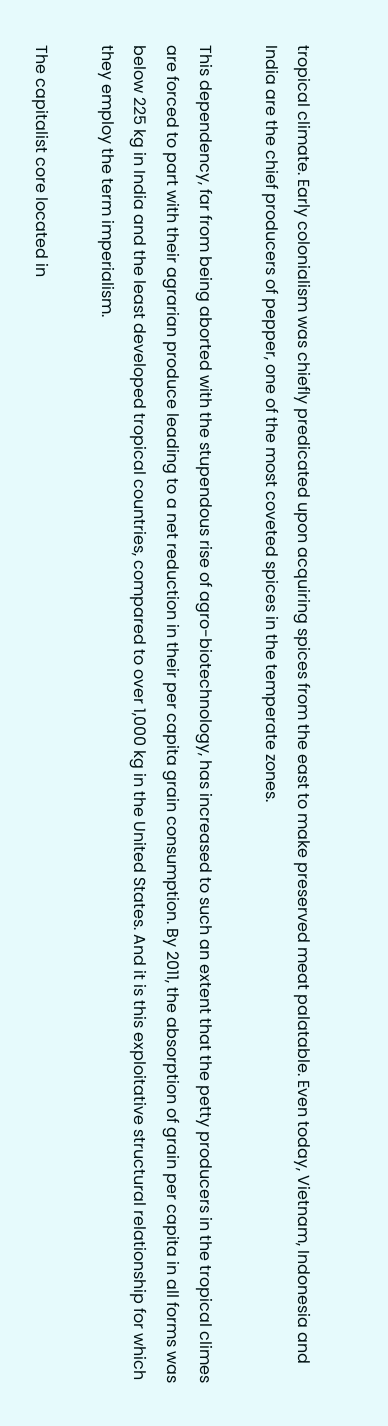tropical climate. Early colonialism was chiefly predicated upon acquiring spices from the east to make preserved meat palatable. Even today, Vietnam, Indonesia and India are the chief producers of pepper, one of the most coveted spices in the temperate zones.

This dependency, far from being aborted with the stupendous rise of agro-biotechnology, has increased to such an extent that the petty producers in the tropical climes are forced to part with their agrarian produce leading to a net reduction in their per capita grain consumption. By 2011, the absorption of grain per capita in all forms was below 225 kg in India and the least developed tropical countries, compared to over 1,000 kg in the United States. And it is this exploitative structural relationship for which they employ the term imperialism.

The capitalist core located in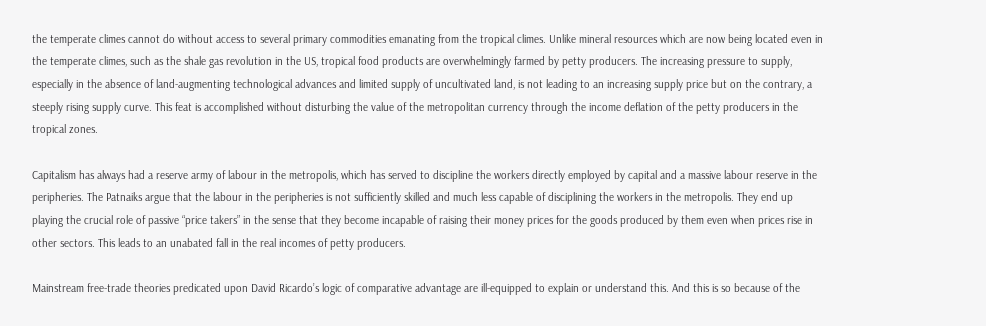the temperate climes cannot do without access to several primary commodities emanating from the tropical climes. Unlike mineral resources which are now being located even in the temperate climes, such as the shale gas revolution in the US, tropical food products are overwhelmingly farmed by petty producers. The increasing pressure to supply, especially in the absence of land-augmenting technological advances and limited supply of uncultivated land, is not leading to an increasing supply price but on the contrary, a steeply rising supply curve. This feat is accomplished without disturbing the value of the metropolitan currency through the income deflation of the petty producers in the tropical zones.

Capitalism has always had a reserve army of labour in the metropolis, which has served to discipline the workers directly employed by capital and a massive labour reserve in the peripheries. The Patnaiks argue that the labour in the peripheries is not sufficiently skilled and much less capable of disciplining the workers in the metropolis. They end up playing the crucial role of passive “price takers” in the sense that they become incapable of raising their money prices for the goods produced by them even when prices rise in other sectors. This leads to an unabated fall in the real incomes of petty producers.

Mainstream free-trade theories predicated upon David Ricardo’s logic of comparative advantage are ill-equipped to explain or understand this. And this is so because of the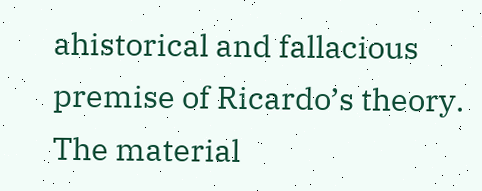ahistorical and fallacious premise of Ricardo’s theory. The material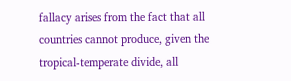fallacy arises from the fact that all countries cannot produce, given the tropical-temperate divide, all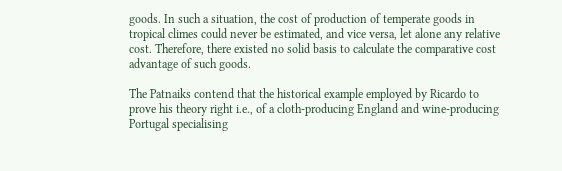goods. In such a situation, the cost of production of temperate goods in tropical climes could never be estimated, and vice versa, let alone any relative cost. Therefore, there existed no solid basis to calculate the comparative cost advantage of such goods.

The Patnaiks contend that the historical example employed by Ricardo to prove his theory right i.e., of a cloth-producing England and wine-producing Portugal specialising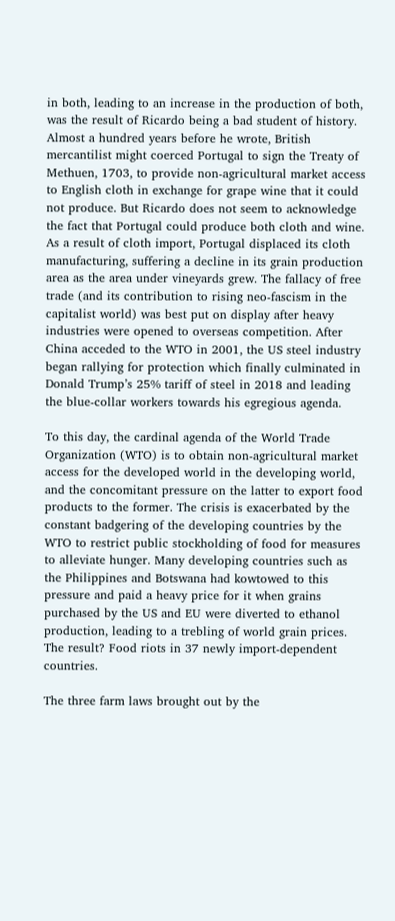in both, leading to an increase in the production of both, was the result of Ricardo being a bad student of history. Almost a hundred years before he wrote, British mercantilist might coerced Portugal to sign the Treaty of Methuen, 1703, to provide non-agricultural market access to English cloth in exchange for grape wine that it could not produce. But Ricardo does not seem to acknowledge the fact that Portugal could produce both cloth and wine. As a result of cloth import, Portugal displaced its cloth manufacturing, suffering a decline in its grain production area as the area under vineyards grew. The fallacy of free trade (and its contribution to rising neo-fascism in the capitalist world) was best put on display after heavy industries were opened to overseas competition. After China acceded to the WTO in 2001, the US steel industry began rallying for protection which finally culminated in Donald Trump’s 25% tariff of steel in 2018 and leading the blue-collar workers towards his egregious agenda.

To this day, the cardinal agenda of the World Trade Organization (WTO) is to obtain non-agricultural market access for the developed world in the developing world, and the concomitant pressure on the latter to export food products to the former. The crisis is exacerbated by the constant badgering of the developing countries by the WTO to restrict public stockholding of food for measures to alleviate hunger. Many developing countries such as the Philippines and Botswana had kowtowed to this pressure and paid a heavy price for it when grains purchased by the US and EU were diverted to ethanol production, leading to a trebling of world grain prices. The result? Food riots in 37 newly import-dependent countries.

The three farm laws brought out by the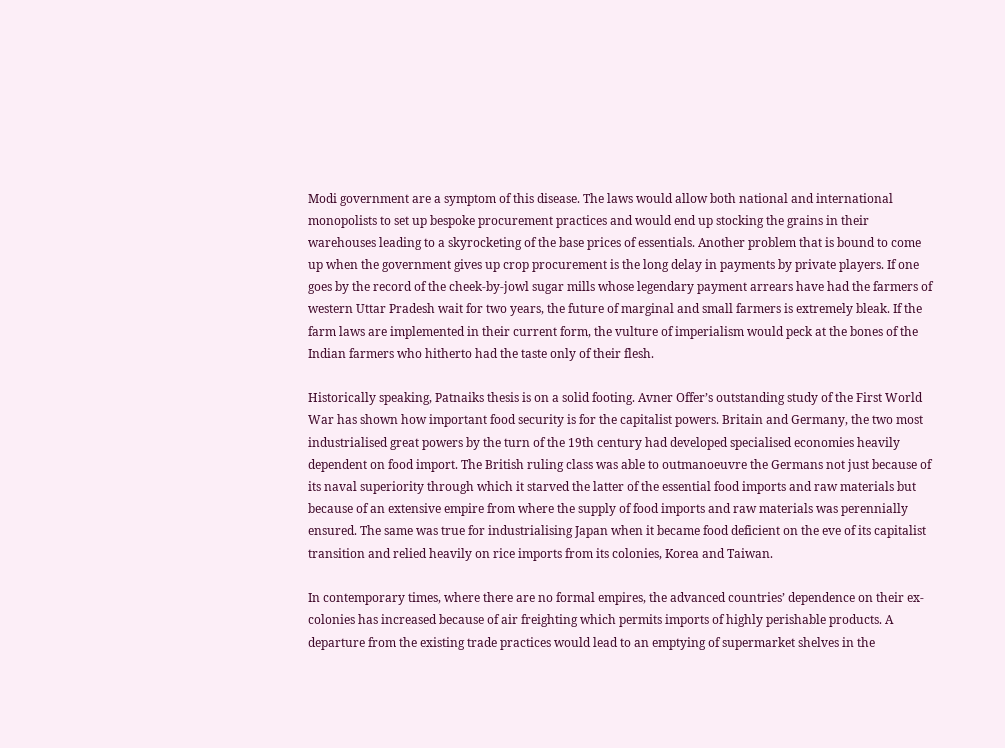Modi government are a symptom of this disease. The laws would allow both national and international monopolists to set up bespoke procurement practices and would end up stocking the grains in their warehouses leading to a skyrocketing of the base prices of essentials. Another problem that is bound to come up when the government gives up crop procurement is the long delay in payments by private players. If one goes by the record of the cheek-by-jowl sugar mills whose legendary payment arrears have had the farmers of western Uttar Pradesh wait for two years, the future of marginal and small farmers is extremely bleak. If the farm laws are implemented in their current form, the vulture of imperialism would peck at the bones of the Indian farmers who hitherto had the taste only of their flesh.

Historically speaking, Patnaiks thesis is on a solid footing. Avner Offer’s outstanding study of the First World War has shown how important food security is for the capitalist powers. Britain and Germany, the two most industrialised great powers by the turn of the 19th century had developed specialised economies heavily dependent on food import. The British ruling class was able to outmanoeuvre the Germans not just because of its naval superiority through which it starved the latter of the essential food imports and raw materials but because of an extensive empire from where the supply of food imports and raw materials was perennially ensured. The same was true for industrialising Japan when it became food deficient on the eve of its capitalist transition and relied heavily on rice imports from its colonies, Korea and Taiwan.

In contemporary times, where there are no formal empires, the advanced countries’ dependence on their ex-colonies has increased because of air freighting which permits imports of highly perishable products. A departure from the existing trade practices would lead to an emptying of supermarket shelves in the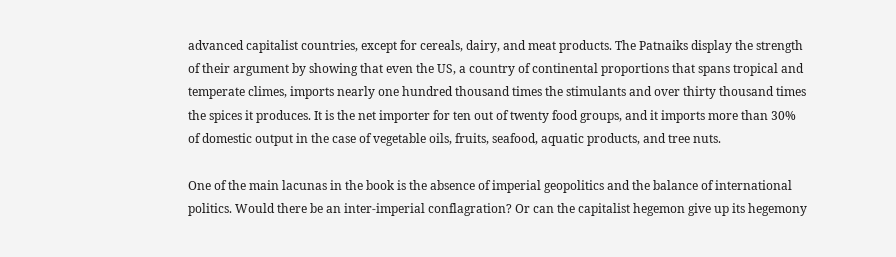advanced capitalist countries, except for cereals, dairy, and meat products. The Patnaiks display the strength of their argument by showing that even the US, a country of continental proportions that spans tropical and temperate climes, imports nearly one hundred thousand times the stimulants and over thirty thousand times the spices it produces. It is the net importer for ten out of twenty food groups, and it imports more than 30% of domestic output in the case of vegetable oils, fruits, seafood, aquatic products, and tree nuts.

One of the main lacunas in the book is the absence of imperial geopolitics and the balance of international politics. Would there be an inter-imperial conflagration? Or can the capitalist hegemon give up its hegemony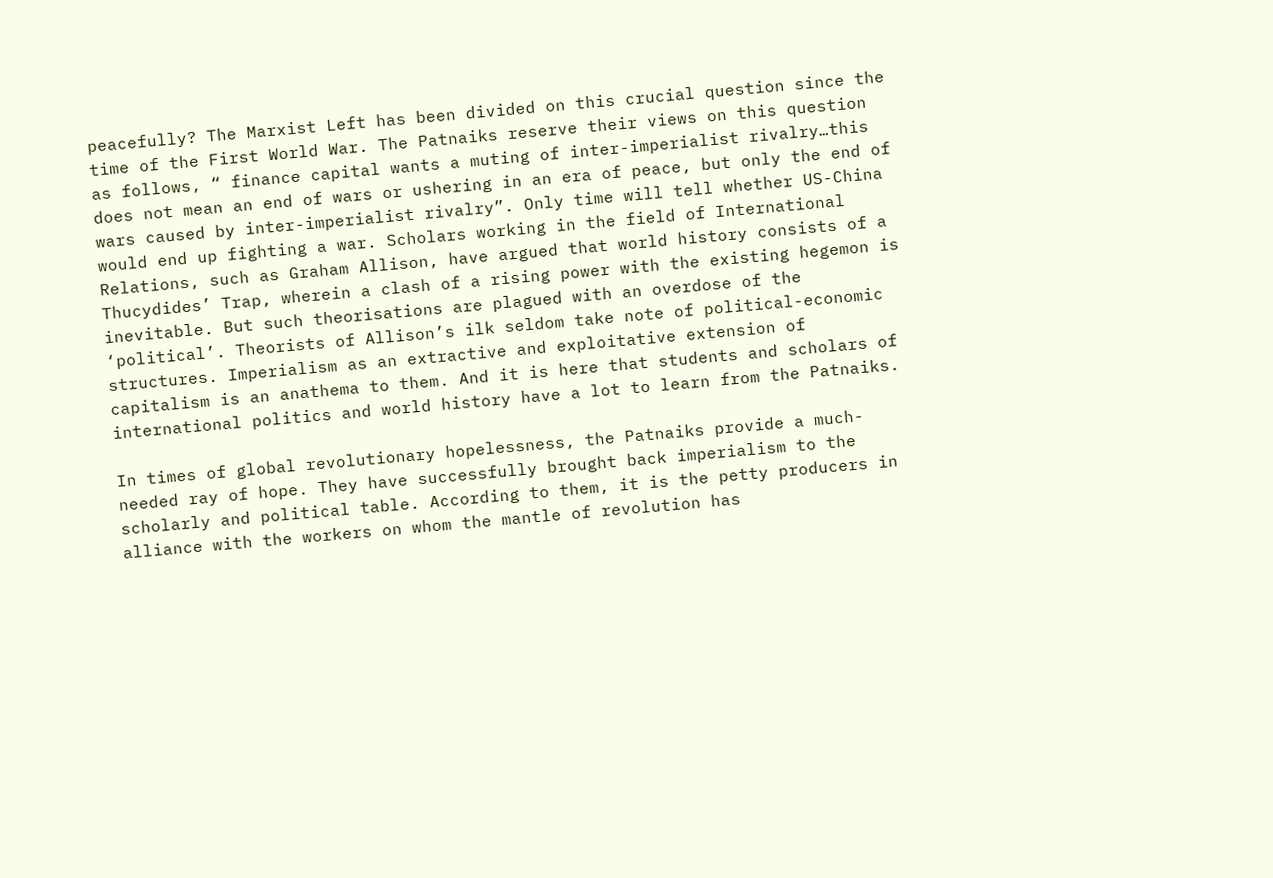peacefully? The Marxist Left has been divided on this crucial question since the time of the First World War. The Patnaiks reserve their views on this question as follows, “ finance capital wants a muting of inter-imperialist rivalry…this does not mean an end of wars or ushering in an era of peace, but only the end of wars caused by inter-imperialist rivalry”. Only time will tell whether US-China would end up fighting a war. Scholars working in the field of International Relations, such as Graham Allison, have argued that world history consists of a Thucydides’ Trap, wherein a clash of a rising power with the existing hegemon is inevitable. But such theorisations are plagued with an overdose of the ‘political’. Theorists of Allison’s ilk seldom take note of political-economic structures. Imperialism as an extractive and exploitative extension of capitalism is an anathema to them. And it is here that students and scholars of international politics and world history have a lot to learn from the Patnaiks.

In times of global revolutionary hopelessness, the Patnaiks provide a much-needed ray of hope. They have successfully brought back imperialism to the scholarly and political table. According to them, it is the petty producers in alliance with the workers on whom the mantle of revolution has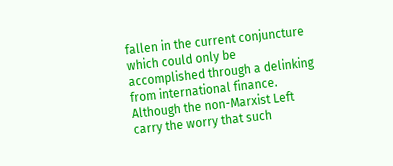fallen in the current conjuncture which could only be accomplished through a delinking from international finance. Although the non-Marxist Left carry the worry that such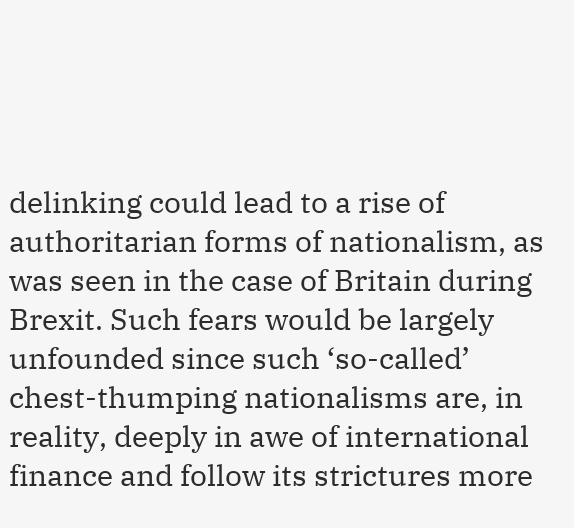delinking could lead to a rise of authoritarian forms of nationalism, as was seen in the case of Britain during Brexit. Such fears would be largely unfounded since such ‘so-called’ chest-thumping nationalisms are, in reality, deeply in awe of international finance and follow its strictures more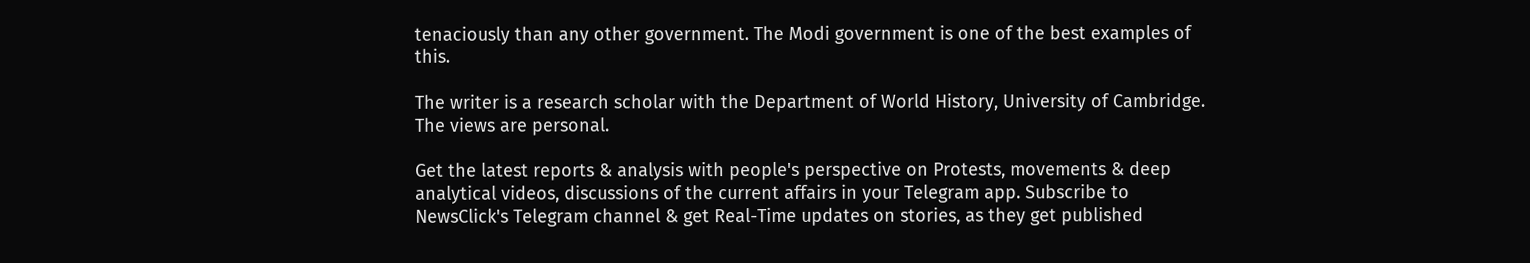tenaciously than any other government. The Modi government is one of the best examples of this.

The writer is a research scholar with the Department of World History, University of Cambridge. The views are personal.

Get the latest reports & analysis with people's perspective on Protests, movements & deep analytical videos, discussions of the current affairs in your Telegram app. Subscribe to NewsClick's Telegram channel & get Real-Time updates on stories, as they get published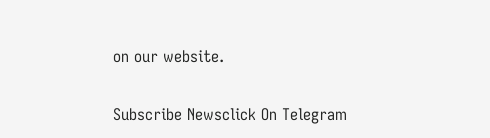on our website.

Subscribe Newsclick On Telegram